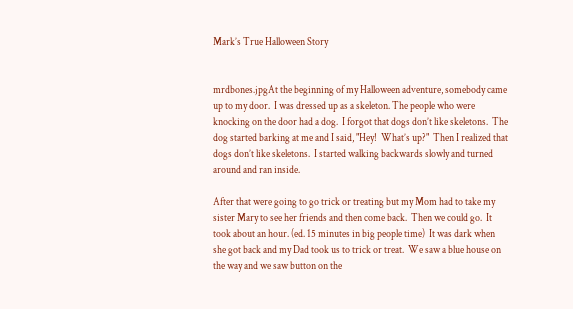Mark’s True Halloween Story


mrdbones.jpgAt the beginning of my Halloween adventure, somebody came up to my door.  I was dressed up as a skeleton. The people who were knocking on the door had a dog.  I forgot that dogs don’t like skeletons.  The dog started barking at me and I said, "Hey!  What’s up?"  Then I realized that dogs don’t like skeletons.  I started walking backwards slowly and turned around and ran inside.

After that were going to go trick or treating but my Mom had to take my sister Mary to see her friends and then come back.  Then we could go.  It took about an hour. (ed. 15 minutes in big people time)  It was dark when she got back and my Dad took us to trick or treat.  We saw a blue house on the way and we saw button on the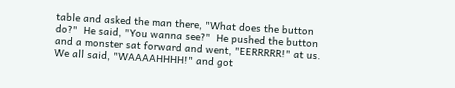table and asked the man there, "What does the button do?"  He said, "You wanna see?"  He pushed the button and a monster sat forward and went, "EERRRRR!" at us.  We all said, "WAAAAHHHH!" and got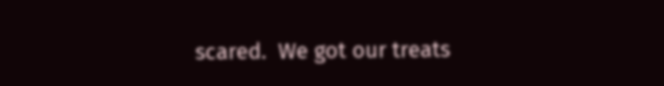scared.  We got our treats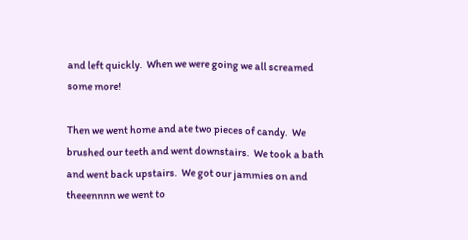and left quickly.  When we were going we all screamed some more!

Then we went home and ate two pieces of candy.  We brushed our teeth and went downstairs.  We took a bath and went back upstairs.  We got our jammies on and theeennnn we went to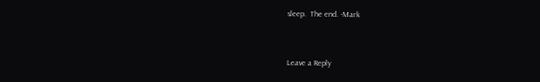sleep.  The end. -Mark


Leave a Reply